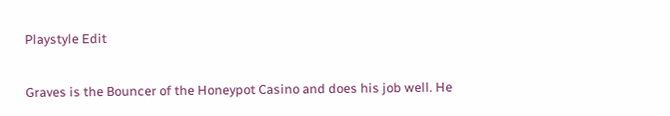Playstyle Edit

Graves is the Bouncer of the Honeypot Casino and does his job well. He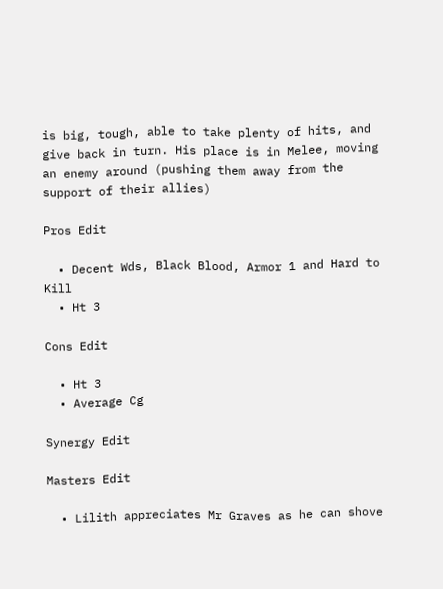is big, tough, able to take plenty of hits, and give back in turn. His place is in Melee, moving an enemy around (pushing them away from the support of their allies)

Pros Edit

  • Decent Wds, Black Blood, Armor 1 and Hard to Kill
  • Ht 3

Cons Edit

  • Ht 3
  • Average Cg

Synergy Edit

Masters Edit

  • Lilith appreciates Mr Graves as he can shove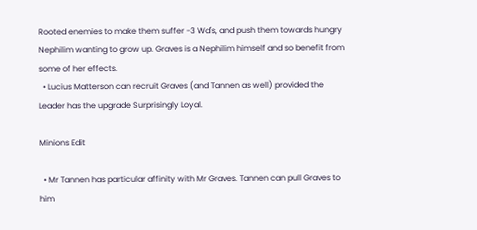Rooted enemies to make them suffer -3 Wd's, and push them towards hungry Nephilim wanting to grow up. Graves is a Nephilim himself and so benefit from some of her effects.
  • Lucius Matterson can recruit Graves (and Tannen as well) provided the Leader has the upgrade Surprisingly Loyal.

Minions Edit

  • Mr Tannen has particular affinity with Mr Graves. Tannen can pull Graves to him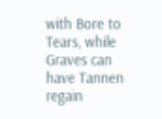with Bore to Tears, while Graves can have Tannen regain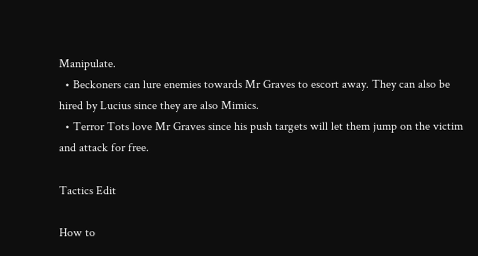Manipulate.
  • Beckoners can lure enemies towards Mr Graves to escort away. They can also be hired by Lucius since they are also Mimics.
  • Terror Tots love Mr Graves since his push targets will let them jump on the victim and attack for free.

Tactics Edit

How to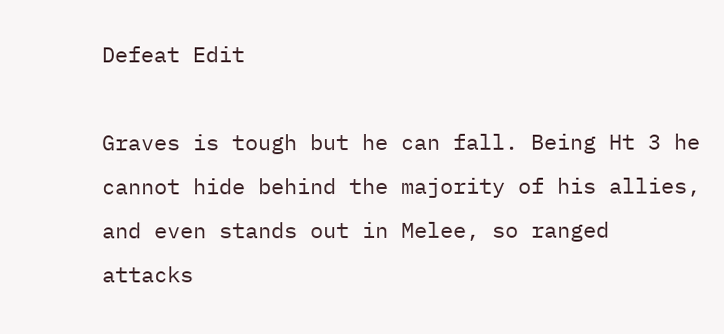Defeat Edit

Graves is tough but he can fall. Being Ht 3 he cannot hide behind the majority of his allies, and even stands out in Melee, so ranged attacks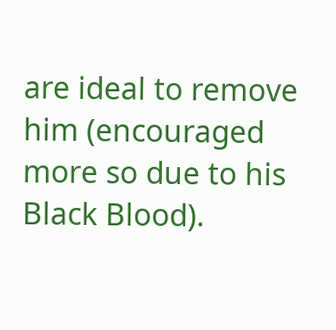are ideal to remove him (encouraged more so due to his Black Blood).